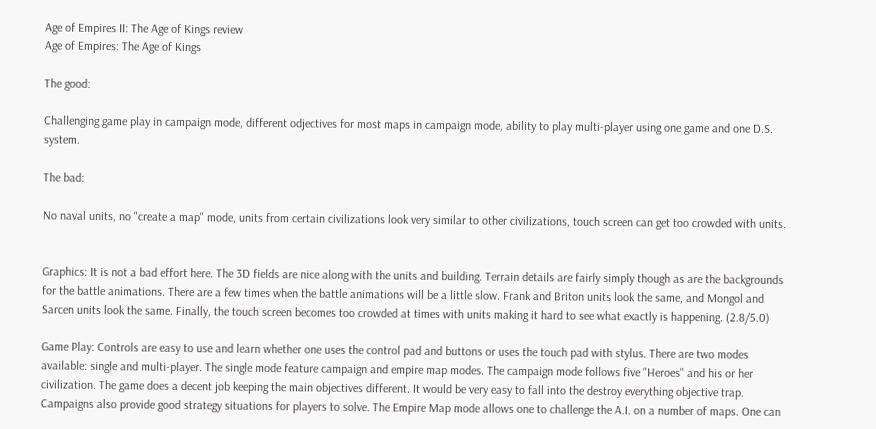Age of Empires II: The Age of Kings review
Age of Empires: The Age of Kings

The good:

Challenging game play in campaign mode, different odjectives for most maps in campaign mode, ability to play multi-player using one game and one D.S. system.

The bad:

No naval units, no "create a map" mode, units from certain civilizations look very similar to other civilizations, touch screen can get too crowded with units.


Graphics: It is not a bad effort here. The 3D fields are nice along with the units and building. Terrain details are fairly simply though as are the backgrounds for the battle animations. There are a few times when the battle animations will be a little slow. Frank and Briton units look the same, and Mongol and Sarcen units look the same. Finally, the touch screen becomes too crowded at times with units making it hard to see what exactly is happening. (2.8/5.0)

Game Play: Controls are easy to use and learn whether one uses the control pad and buttons or uses the touch pad with stylus. There are two modes available: single and multi-player. The single mode feature campaign and empire map modes. The campaign mode follows five "Heroes" and his or her civilization. The game does a decent job keeping the main objectives different. It would be very easy to fall into the destroy everything objective trap. Campaigns also provide good strategy situations for players to solve. The Empire Map mode allows one to challenge the A.I. on a number of maps. One can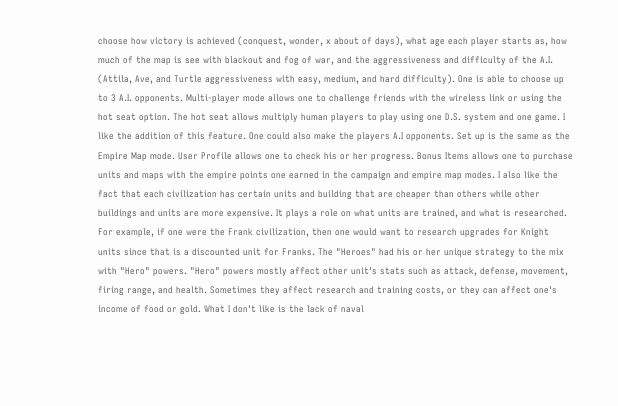choose how victory is achieved (conquest, wonder, x about of days), what age each player starts as, how much of the map is see with blackout and fog of war, and the aggressiveness and difficulty of the A.I. (Attila, Ave, and Turtle aggressiveness with easy, medium, and hard difficulty). One is able to choose up to 3 A.I. opponents. Multi-player mode allows one to challenge friends with the wireless link or using the hot seat option. The hot seat allows multiply human players to play using one D.S. system and one game. I like the addition of this feature. One could also make the players A.I opponents. Set up is the same as the Empire Map mode. User Profile allows one to check his or her progress. Bonus Items allows one to purchase units and maps with the empire points one earned in the campaign and empire map modes. I also like the fact that each civilization has certain units and building that are cheaper than others while other buildings and units are more expensive. It plays a role on what units are trained, and what is researched. For example, if one were the Frank civilization, then one would want to research upgrades for Knight units since that is a discounted unit for Franks. The "Heroes" had his or her unique strategy to the mix with "Hero" powers. "Hero" powers mostly affect other unit's stats such as attack, defense, movement, firing range, and health. Sometimes they affect research and training costs, or they can affect one's income of food or gold. What I don't like is the lack of naval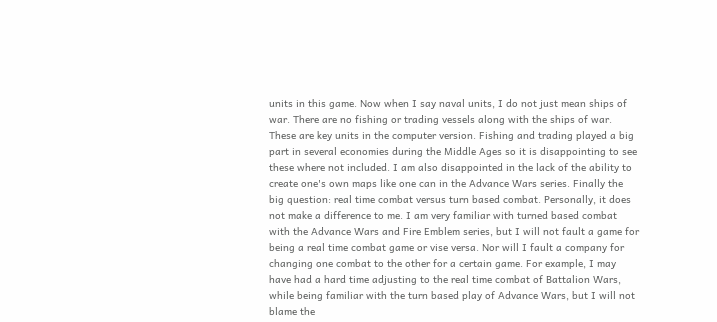units in this game. Now when I say naval units, I do not just mean ships of war. There are no fishing or trading vessels along with the ships of war. These are key units in the computer version. Fishing and trading played a big part in several economies during the Middle Ages so it is disappointing to see these where not included. I am also disappointed in the lack of the ability to create one's own maps like one can in the Advance Wars series. Finally the big question: real time combat versus turn based combat. Personally, it does not make a difference to me. I am very familiar with turned based combat with the Advance Wars and Fire Emblem series, but I will not fault a game for being a real time combat game or vise versa. Nor will I fault a company for changing one combat to the other for a certain game. For example, I may have had a hard time adjusting to the real time combat of Battalion Wars, while being familiar with the turn based play of Advance Wars, but I will not blame the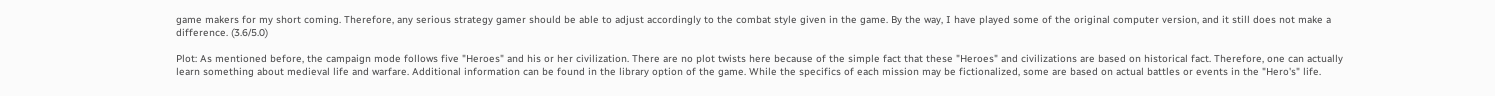game makers for my short coming. Therefore, any serious strategy gamer should be able to adjust accordingly to the combat style given in the game. By the way, I have played some of the original computer version, and it still does not make a difference. (3.6/5.0)

Plot: As mentioned before, the campaign mode follows five "Heroes" and his or her civilization. There are no plot twists here because of the simple fact that these "Heroes" and civilizations are based on historical fact. Therefore, one can actually learn something about medieval life and warfare. Additional information can be found in the library option of the game. While the specifics of each mission may be fictionalized, some are based on actual battles or events in the "Hero's" life.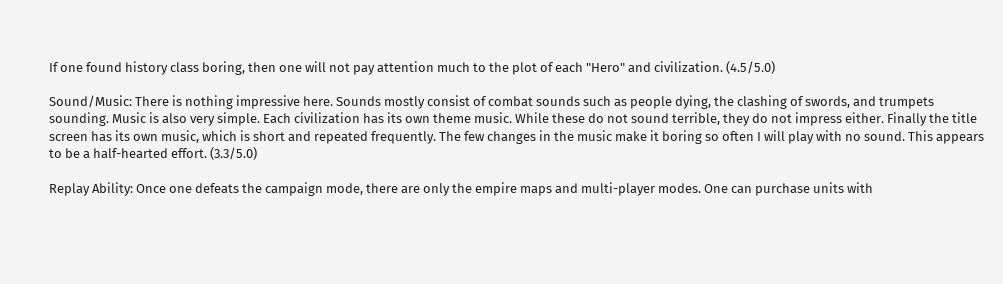If one found history class boring, then one will not pay attention much to the plot of each "Hero" and civilization. (4.5/5.0)

Sound/Music: There is nothing impressive here. Sounds mostly consist of combat sounds such as people dying, the clashing of swords, and trumpets sounding. Music is also very simple. Each civilization has its own theme music. While these do not sound terrible, they do not impress either. Finally the title screen has its own music, which is short and repeated frequently. The few changes in the music make it boring so often I will play with no sound. This appears to be a half-hearted effort. (3.3/5.0)

Replay Ability: Once one defeats the campaign mode, there are only the empire maps and multi-player modes. One can purchase units with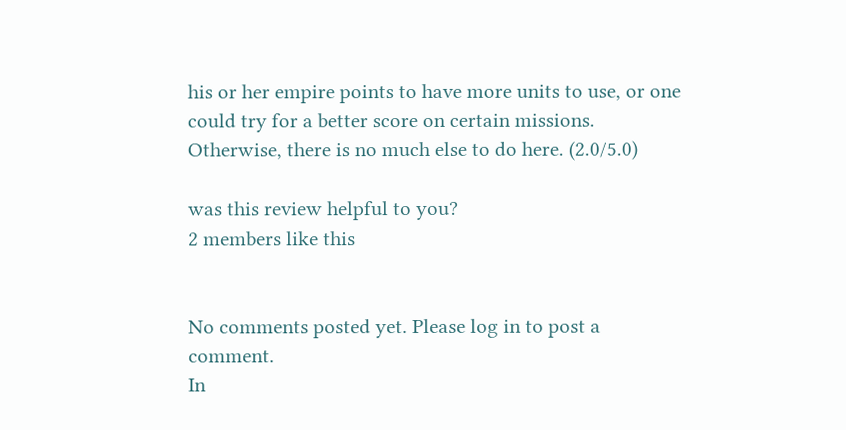his or her empire points to have more units to use, or one could try for a better score on certain missions. Otherwise, there is no much else to do here. (2.0/5.0)

was this review helpful to you?
2 members like this


No comments posted yet. Please log in to post a comment.
In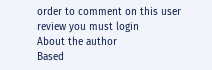order to comment on this user review you must login
About the author
Based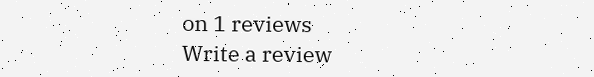on 1 reviews
Write a review